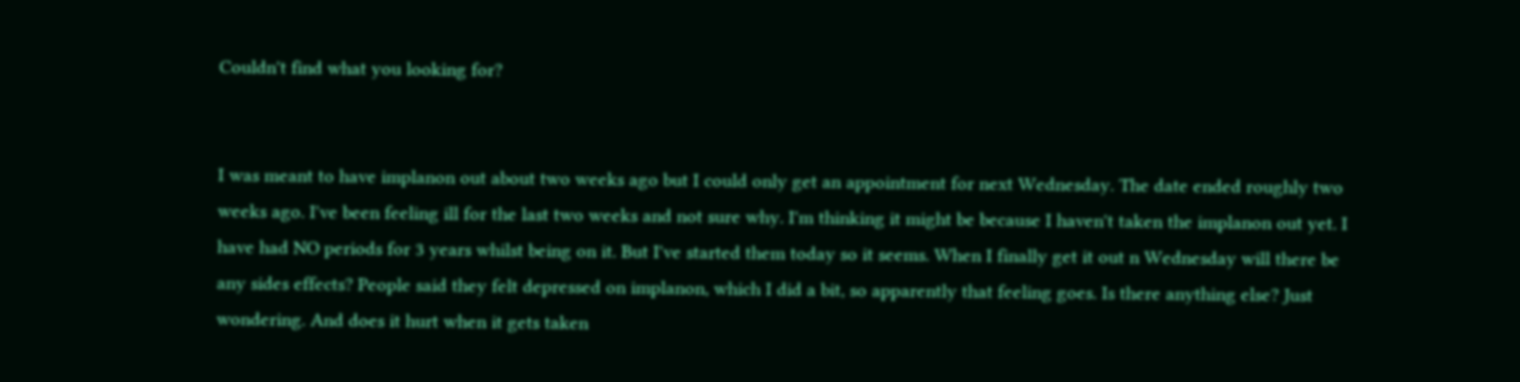Couldn't find what you looking for?


I was meant to have implanon out about two weeks ago but I could only get an appointment for next Wednesday. The date ended roughly two weeks ago. I've been feeling ill for the last two weeks and not sure why. I'm thinking it might be because I haven't taken the implanon out yet. I have had NO periods for 3 years whilst being on it. But I've started them today so it seems. When I finally get it out n Wednesday will there be any sides effects? People said they felt depressed on implanon, which I did a bit, so apparently that feeling goes. Is there anything else? Just wondering. And does it hurt when it gets taken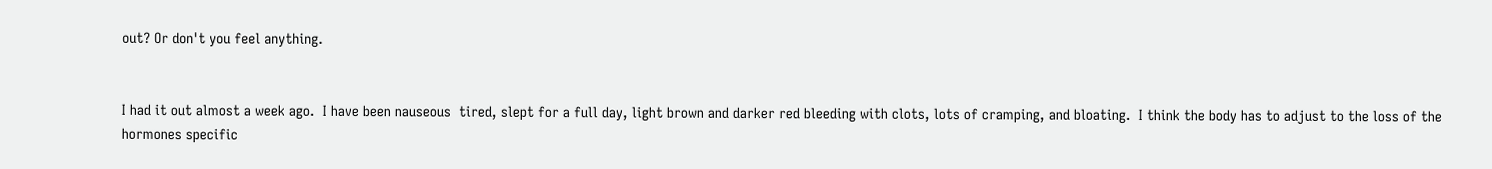out? Or don't you feel anything.


I had it out almost a week ago.  I have been nauseous  tired, slept for a full day, light brown and darker red bleeding with clots, lots of cramping, and bloating.  I think the body has to adjust to the loss of the hormones specific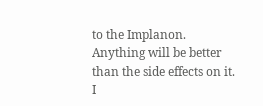to the Implanon.  Anything will be better than the side effects on it.  I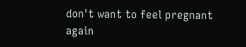don't want to feel pregnant again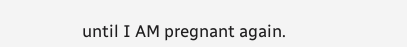until I AM pregnant again.